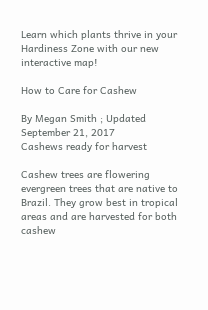Learn which plants thrive in your Hardiness Zone with our new interactive map!

How to Care for Cashew

By Megan Smith ; Updated September 21, 2017
Cashews ready for harvest

Cashew trees are flowering evergreen trees that are native to Brazil. They grow best in tropical areas and are harvested for both cashew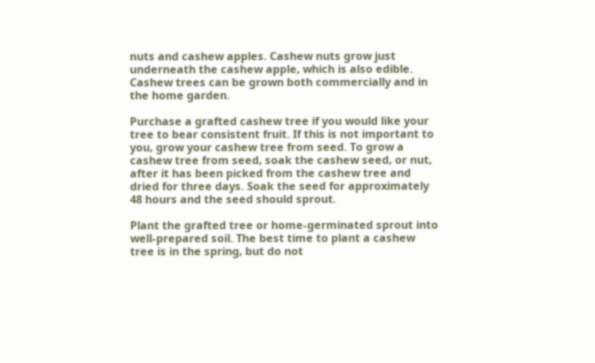nuts and cashew apples. Cashew nuts grow just underneath the cashew apple, which is also edible. Cashew trees can be grown both commercially and in the home garden.

Purchase a grafted cashew tree if you would like your tree to bear consistent fruit. If this is not important to you, grow your cashew tree from seed. To grow a cashew tree from seed, soak the cashew seed, or nut, after it has been picked from the cashew tree and dried for three days. Soak the seed for approximately 48 hours and the seed should sprout.

Plant the grafted tree or home-germinated sprout into well-prepared soil. The best time to plant a cashew tree is in the spring, but do not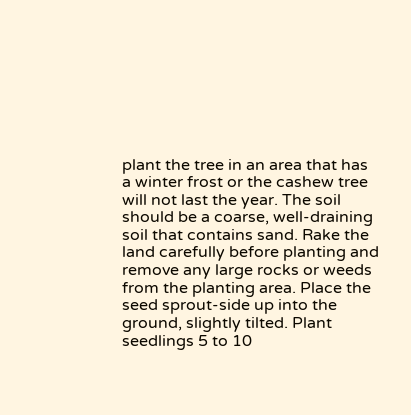plant the tree in an area that has a winter frost or the cashew tree will not last the year. The soil should be a coarse, well-draining soil that contains sand. Rake the land carefully before planting and remove any large rocks or weeds from the planting area. Place the seed sprout-side up into the ground, slightly tilted. Plant seedlings 5 to 10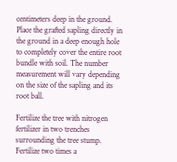centimeters deep in the ground. Place the grafted sapling directly in the ground in a deep enough hole to completely cover the entire root bundle with soil. The number measurement will vary depending on the size of the sapling and its root ball.

Fertilize the tree with nitrogen fertilizer in two trenches surrounding the tree stump. Fertilize two times a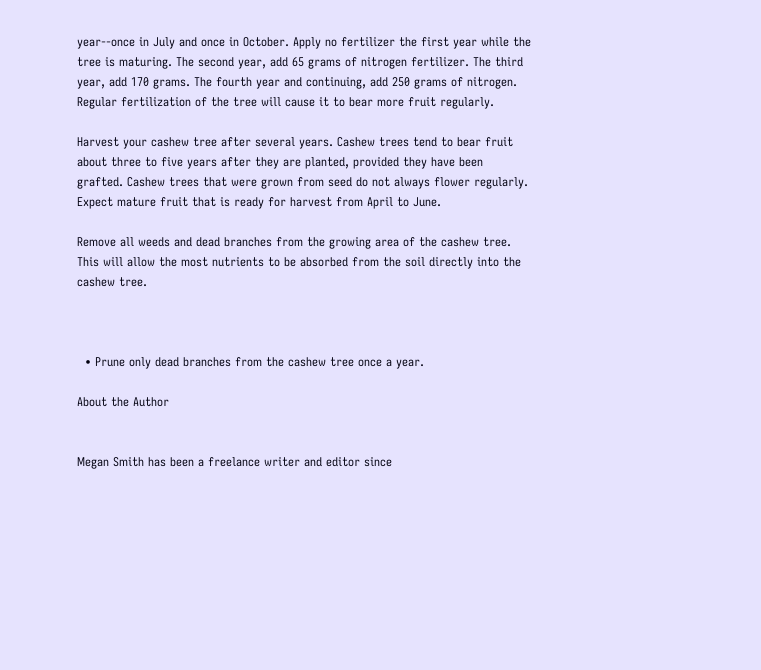year--once in July and once in October. Apply no fertilizer the first year while the tree is maturing. The second year, add 65 grams of nitrogen fertilizer. The third year, add 170 grams. The fourth year and continuing, add 250 grams of nitrogen. Regular fertilization of the tree will cause it to bear more fruit regularly.

Harvest your cashew tree after several years. Cashew trees tend to bear fruit about three to five years after they are planted, provided they have been grafted. Cashew trees that were grown from seed do not always flower regularly. Expect mature fruit that is ready for harvest from April to June.

Remove all weeds and dead branches from the growing area of the cashew tree. This will allow the most nutrients to be absorbed from the soil directly into the cashew tree.



  • Prune only dead branches from the cashew tree once a year.

About the Author


Megan Smith has been a freelance writer and editor since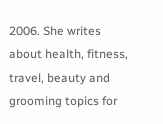2006. She writes about health, fitness, travel, beauty and grooming topics for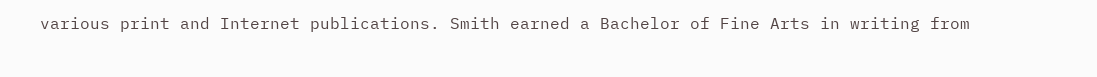various print and Internet publications. Smith earned a Bachelor of Fine Arts in writing from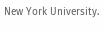New York University.